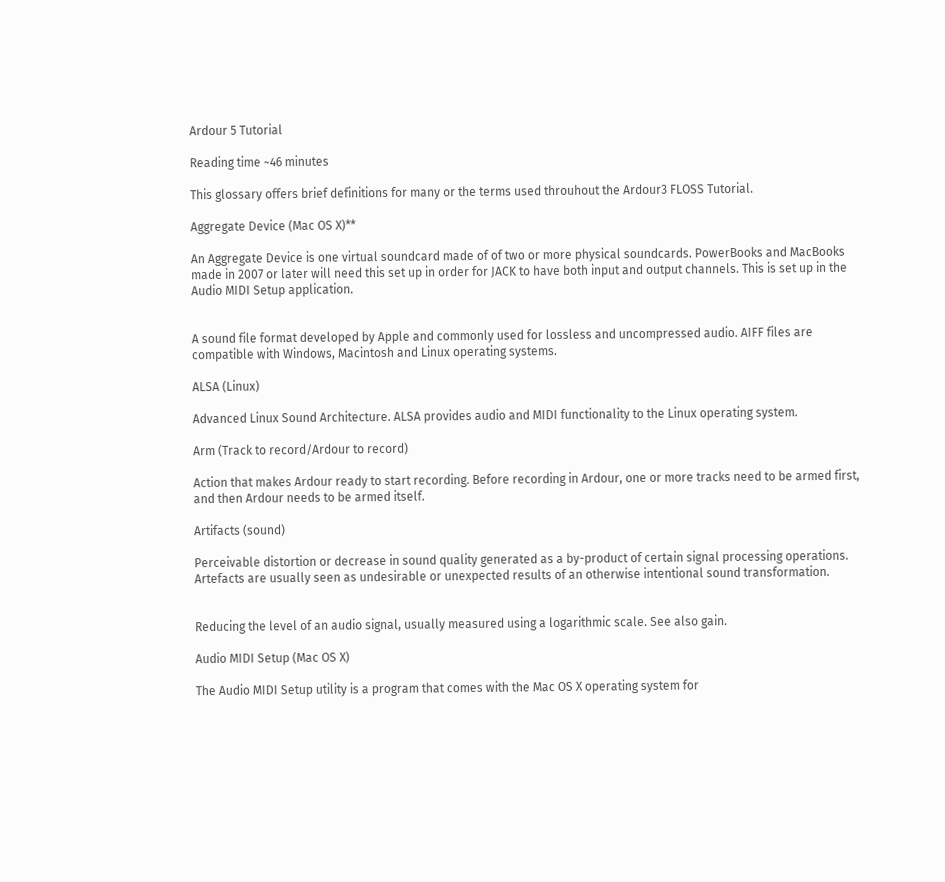Ardour 5 Tutorial

Reading time ~46 minutes

This glossary offers brief definitions for many or the terms used throuhout the Ardour3 FLOSS Tutorial.

Aggregate Device (Mac OS X)**

An Aggregate Device is one virtual soundcard made of of two or more physical soundcards. PowerBooks and MacBooks made in 2007 or later will need this set up in order for JACK to have both input and output channels. This is set up in the Audio MIDI Setup application.


A sound file format developed by Apple and commonly used for lossless and uncompressed audio. AIFF files are compatible with Windows, Macintosh and Linux operating systems.

ALSA (Linux)

Advanced Linux Sound Architecture. ALSA provides audio and MIDI functionality to the Linux operating system.

Arm (Track to record/Ardour to record)

Action that makes Ardour ready to start recording. Before recording in Ardour, one or more tracks need to be armed first, and then Ardour needs to be armed itself.

Artifacts (sound)

Perceivable distortion or decrease in sound quality generated as a by-product of certain signal processing operations. Artefacts are usually seen as undesirable or unexpected results of an otherwise intentional sound transformation.


Reducing the level of an audio signal, usually measured using a logarithmic scale. See also gain.

Audio MIDI Setup (Mac OS X)

The Audio MIDI Setup utility is a program that comes with the Mac OS X operating system for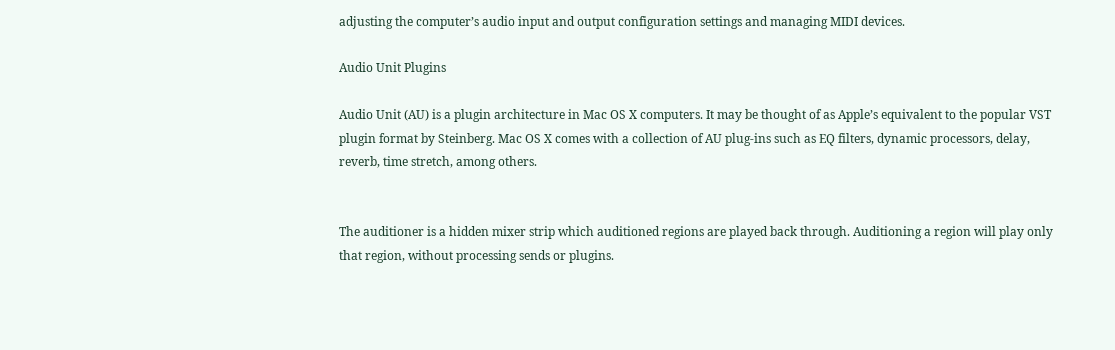adjusting the computer’s audio input and output configuration settings and managing MIDI devices.

Audio Unit Plugins

Audio Unit (AU) is a plugin architecture in Mac OS X computers. It may be thought of as Apple’s equivalent to the popular VST plugin format by Steinberg. Mac OS X comes with a collection of AU plug-ins such as EQ filters, dynamic processors, delay, reverb, time stretch, among others.


The auditioner is a hidden mixer strip which auditioned regions are played back through. Auditioning a region will play only that region, without processing sends or plugins.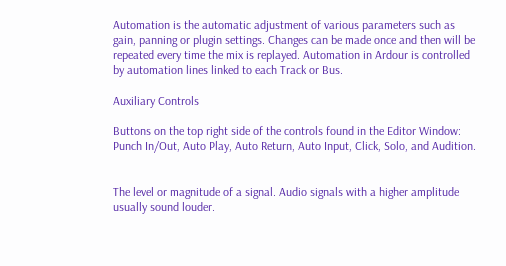Automation is the automatic adjustment of various parameters such as gain, panning or plugin settings. Changes can be made once and then will be repeated every time the mix is replayed. Automation in Ardour is controlled by automation lines linked to each Track or Bus.

Auxiliary Controls

Buttons on the top right side of the controls found in the Editor Window: Punch In/Out, Auto Play, Auto Return, Auto Input, Click, Solo, and Audition.


The level or magnitude of a signal. Audio signals with a higher amplitude usually sound louder.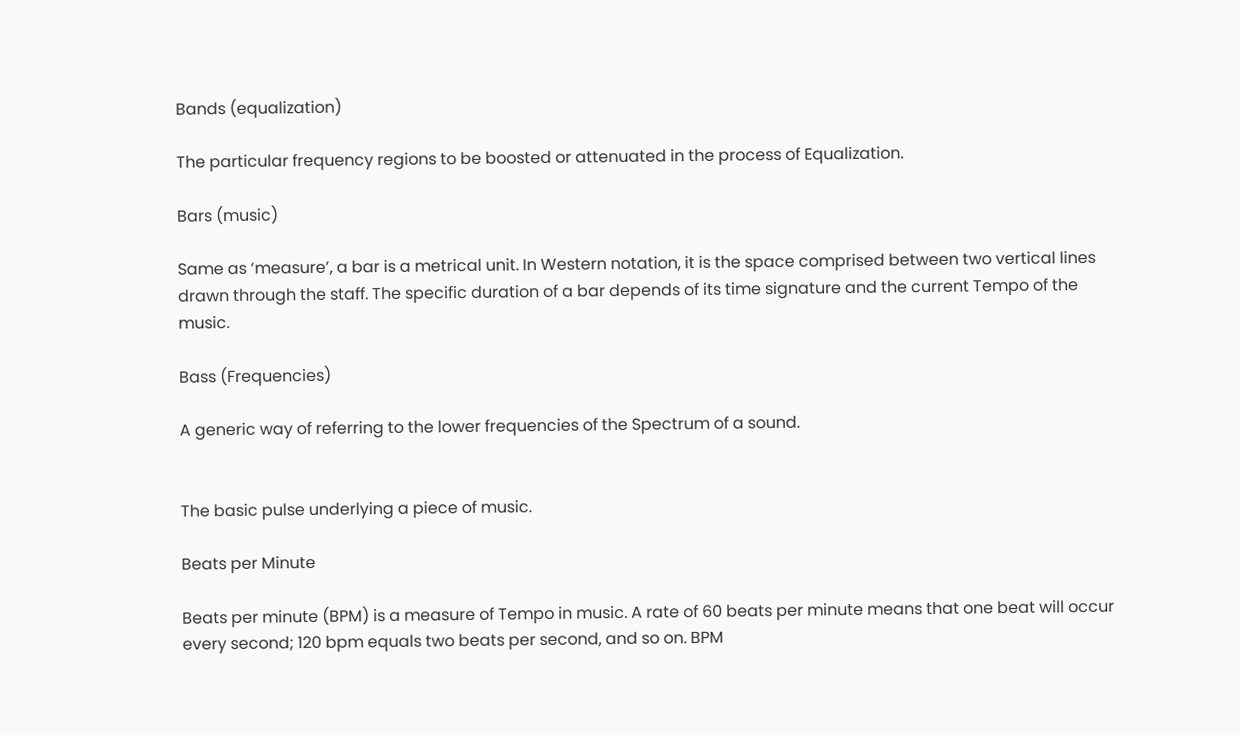Bands (equalization)

The particular frequency regions to be boosted or attenuated in the process of Equalization.

Bars (music)

Same as ‘measure’, a bar is a metrical unit. In Western notation, it is the space comprised between two vertical lines drawn through the staff. The specific duration of a bar depends of its time signature and the current Tempo of the music.

Bass (Frequencies)

A generic way of referring to the lower frequencies of the Spectrum of a sound.


The basic pulse underlying a piece of music.

Beats per Minute

Beats per minute (BPM) is a measure of Tempo in music. A rate of 60 beats per minute means that one beat will occur every second; 120 bpm equals two beats per second, and so on. BPM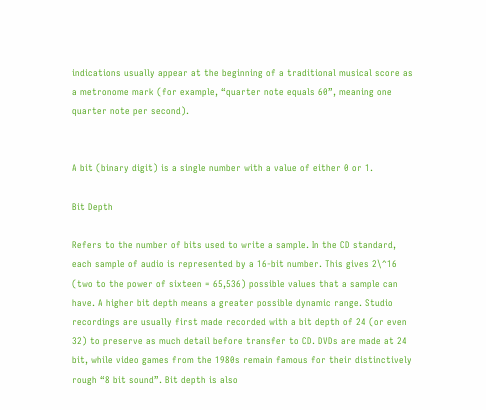indications usually appear at the beginning of a traditional musical score as a metronome mark (for example, “quarter note equals 60”, meaning one quarter note per second).


A bit (binary digit) is a single number with a value of either 0 or 1.

Bit Depth

Refers to the number of bits used to write a sample. In the CD standard, each sample of audio is represented by a 16-bit number. This gives 2\^16 (two to the power of sixteen = 65,536) possible values that a sample can have. A higher bit depth means a greater possible dynamic range. Studio recordings are usually first made recorded with a bit depth of 24 (or even 32) to preserve as much detail before transfer to CD. DVDs are made at 24 bit, while video games from the 1980s remain famous for their distinctively rough “8 bit sound”. Bit depth is also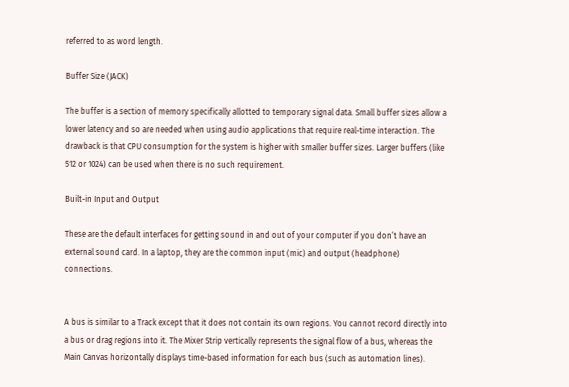referred to as word length.

Buffer Size (JACK)

The buffer is a section of memory specifically allotted to temporary signal data. Small buffer sizes allow a lower latency and so are needed when using audio applications that require real-time interaction. The drawback is that CPU consumption for the system is higher with smaller buffer sizes. Larger buffers (like 512 or 1024) can be used when there is no such requirement.

Built-in Input and Output

These are the default interfaces for getting sound in and out of your computer if you don’t have an external sound card. In a laptop, they are the common input (mic) and output (headphone) connections.


A bus is similar to a Track except that it does not contain its own regions. You cannot record directly into a bus or drag regions into it. The Mixer Strip vertically represents the signal flow of a bus, whereas the Main Canvas horizontally displays time-based information for each bus (such as automation lines).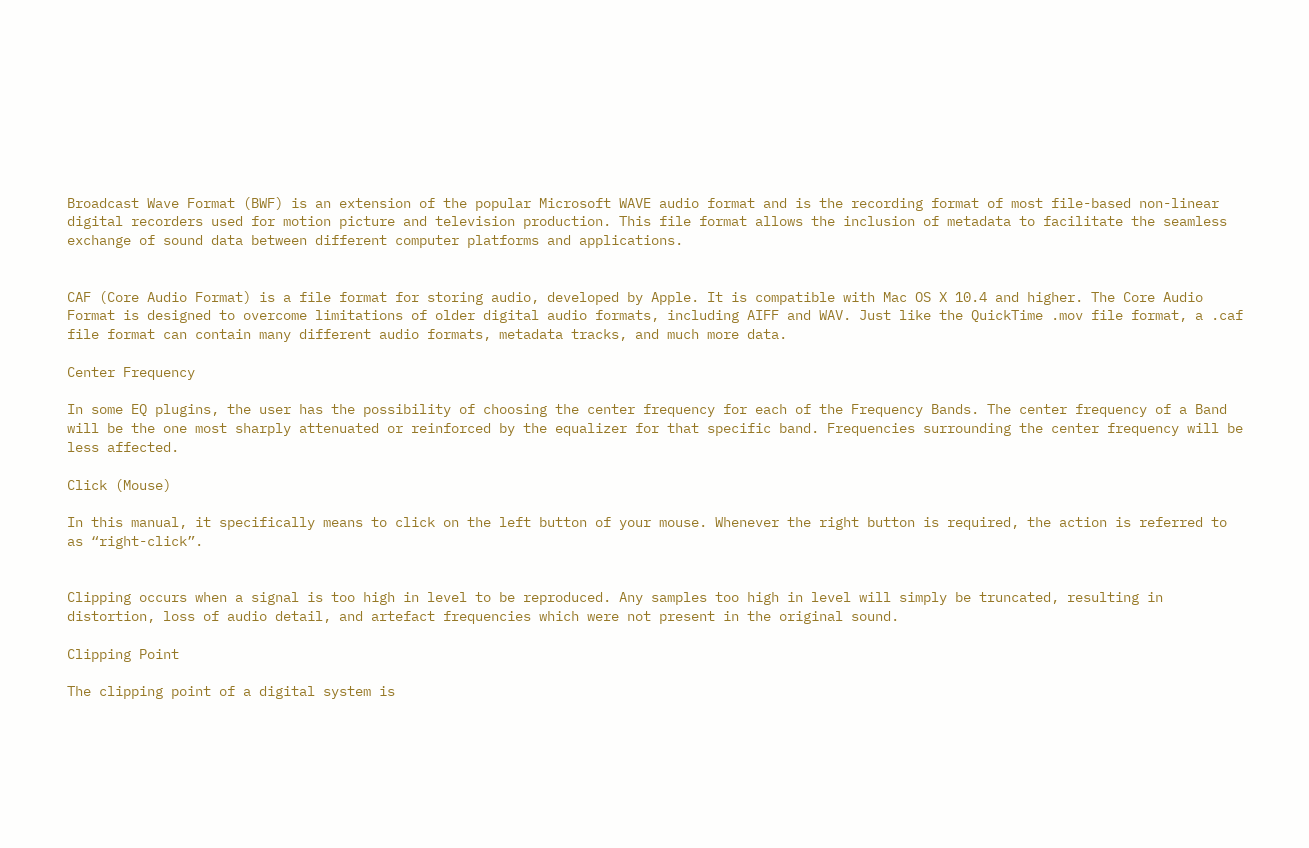Broadcast Wave Format (BWF) is an extension of the popular Microsoft WAVE audio format and is the recording format of most file-based non-linear digital recorders used for motion picture and television production. This file format allows the inclusion of metadata to facilitate the seamless exchange of sound data between different computer platforms and applications.


CAF (Core Audio Format) is a file format for storing audio, developed by Apple. It is compatible with Mac OS X 10.4 and higher. The Core Audio Format is designed to overcome limitations of older digital audio formats, including AIFF and WAV. Just like the QuickTime .mov file format, a .caf file format can contain many different audio formats, metadata tracks, and much more data.

Center Frequency

In some EQ plugins, the user has the possibility of choosing the center frequency for each of the Frequency Bands. The center frequency of a Band will be the one most sharply attenuated or reinforced by the equalizer for that specific band. Frequencies surrounding the center frequency will be less affected.

Click (Mouse)

In this manual, it specifically means to click on the left button of your mouse. Whenever the right button is required, the action is referred to as “right-click”.


Clipping occurs when a signal is too high in level to be reproduced. Any samples too high in level will simply be truncated, resulting in distortion, loss of audio detail, and artefact frequencies which were not present in the original sound.

Clipping Point

The clipping point of a digital system is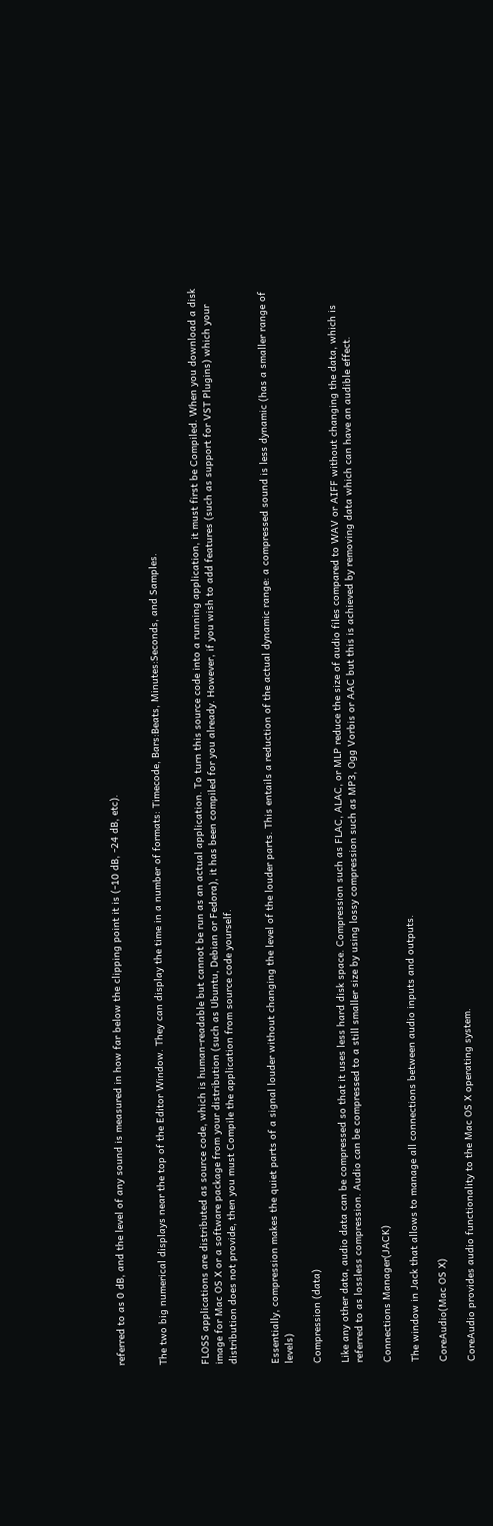referred to as 0 dB, and the level of any sound is measured in how far below the clipping point it is (-10 dB, -24 dB, etc).


The two big numerical displays near the top of the Editor Window. They can display the time in a number of formats: Timecode, Bars:Beats, Minutes:Seconds, and Samples.


FLOSS applications are distributed as source code, which is human-readable but cannot be run as an actual application. To turn this source code into a running application, it must first be Compiled. When you download a disk image for Mac OS X or a software package from your distribution (such as Ubuntu, Debian or Fedora), it has been compiled for you already. However, if you wish to add features (such as support for VST Plugins) which your distribution does not provide, then you must Compile the application from source code yourself.


Essentially, compression makes the quiet parts of a signal louder without changing the level of the louder parts. This entails a reduction of the actual dynamic range: a compressed sound is less dynamic (has a smaller range of levels)

Compression (data)

Like any other data, audio data can be compressed so that it uses less hard disk space. Compression such as FLAC, ALAC, or MLP reduce the size of audio files compared to WAV or AIFF without changing the data, which is referred to as lossless compression. Audio can be compressed to a still smaller size by using lossy compression such as MP3, Ogg Vorbis or AAC but this is achieved by removing data which can have an audible effect.

Connections Manager(JACK)

The window in Jack that allows to manage all connections between audio inputs and outputs.

CoreAudio(Mac OS X)

CoreAudio provides audio functionality to the Mac OS X operating system.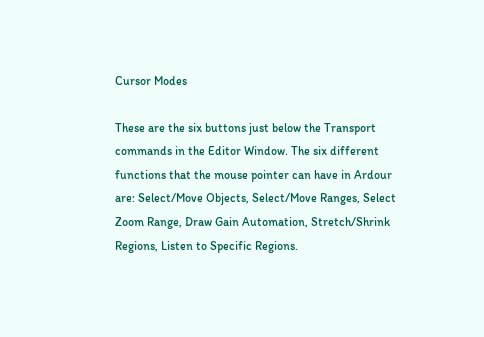Cursor Modes

These are the six buttons just below the Transport commands in the Editor Window. The six different functions that the mouse pointer can have in Ardour are: Select/Move Objects, Select/Move Ranges, Select Zoom Range, Draw Gain Automation, Stretch/Shrink Regions, Listen to Specific Regions.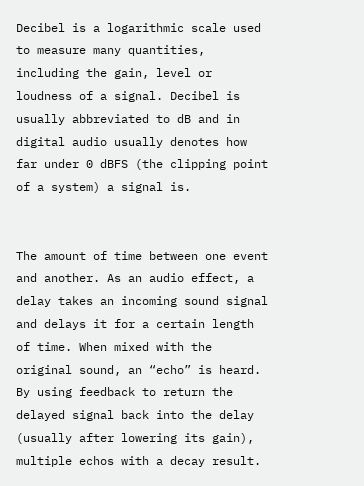Decibel is a logarithmic scale used to measure many quantities, including the gain, level or loudness of a signal. Decibel is usually abbreviated to dB and in digital audio usually denotes how far under 0 dBFS (the clipping point of a system) a signal is.


The amount of time between one event and another. As an audio effect, a delay takes an incoming sound signal and delays it for a certain length of time. When mixed with the original sound, an “echo” is heard. By using feedback to return the delayed signal back into the delay (usually after lowering its gain), multiple echos with a decay result.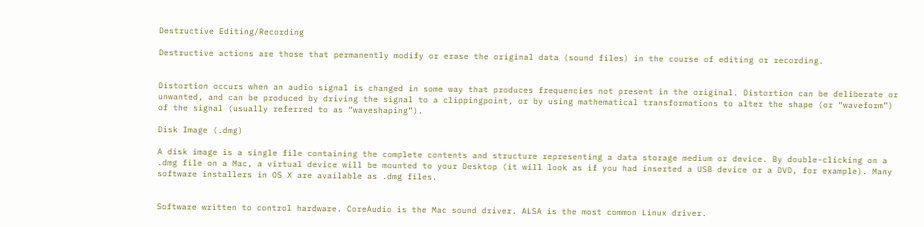Destructive Editing/Recording

Destructive actions are those that permanently modify or erase the original data (sound files) in the course of editing or recording.


Distortion occurs when an audio signal is changed in some way that produces frequencies not present in the original. Distortion can be deliberate or unwanted, and can be produced by driving the signal to a clippingpoint, or by using mathematical transformations to alter the shape (or “waveform”) of the signal (usually referred to as “waveshaping”).

Disk Image (.dmg)

A disk image is a single file containing the complete contents and structure representing a data storage medium or device. By double-clicking on a .dmg file on a Mac, a virtual device will be mounted to your Desktop (it will look as if you had inserted a USB device or a DVD, for example). Many software installers in OS X are available as .dmg files.


Software written to control hardware. CoreAudio is the Mac sound driver. ALSA is the most common Linux driver.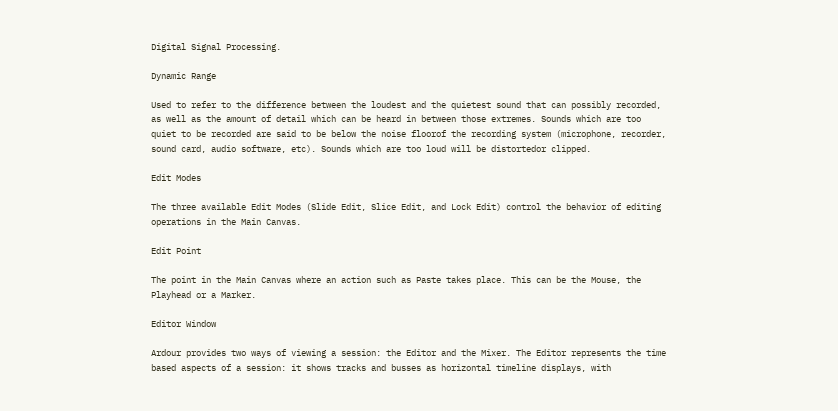Digital Signal Processing.

Dynamic Range

Used to refer to the difference between the loudest and the quietest sound that can possibly recorded, as well as the amount of detail which can be heard in between those extremes. Sounds which are too quiet to be recorded are said to be below the noise floorof the recording system (microphone, recorder, sound card, audio software, etc). Sounds which are too loud will be distortedor clipped.

Edit Modes

The three available Edit Modes (Slide Edit, Slice Edit, and Lock Edit) control the behavior of editing operations in the Main Canvas.

Edit Point

The point in the Main Canvas where an action such as Paste takes place. This can be the Mouse, the Playhead or a Marker.

Editor Window

Ardour provides two ways of viewing a session: the Editor and the Mixer. The Editor represents the time based aspects of a session: it shows tracks and busses as horizontal timeline displays, with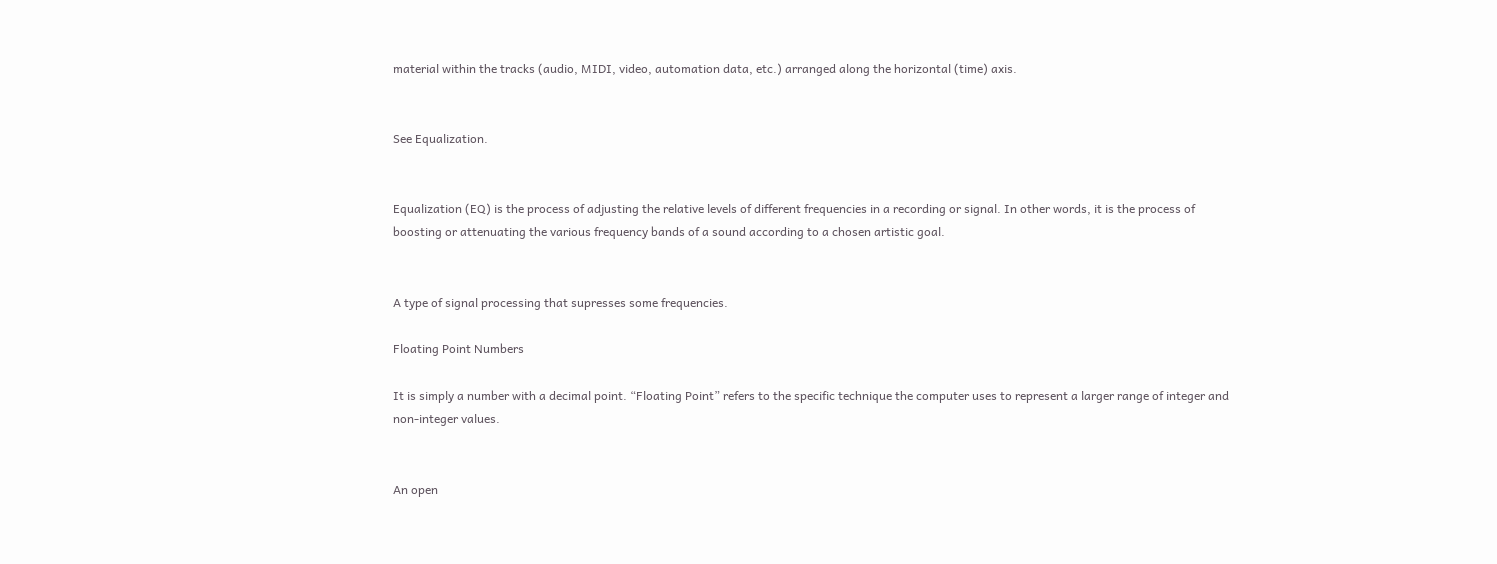material within the tracks (audio, MIDI, video, automation data, etc.) arranged along the horizontal (time) axis.


See Equalization.


Equalization (EQ) is the process of adjusting the relative levels of different frequencies in a recording or signal. In other words, it is the process of boosting or attenuating the various frequency bands of a sound according to a chosen artistic goal.


A type of signal processing that supresses some frequencies.

Floating Point Numbers

It is simply a number with a decimal point. “Floating Point” refers to the specific technique the computer uses to represent a larger range of integer and non-integer values.


An open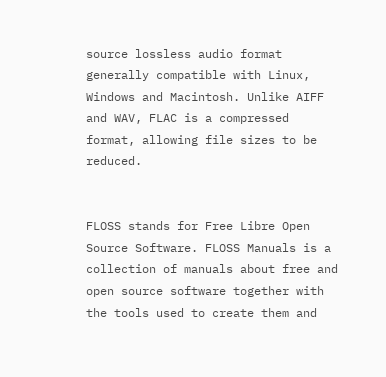source lossless audio format generally compatible with Linux, Windows and Macintosh. Unlike AIFF and WAV, FLAC is a compressed format, allowing file sizes to be reduced.


FLOSS stands for Free Libre Open Source Software. FLOSS Manuals is a collection of manuals about free and open source software together with the tools used to create them and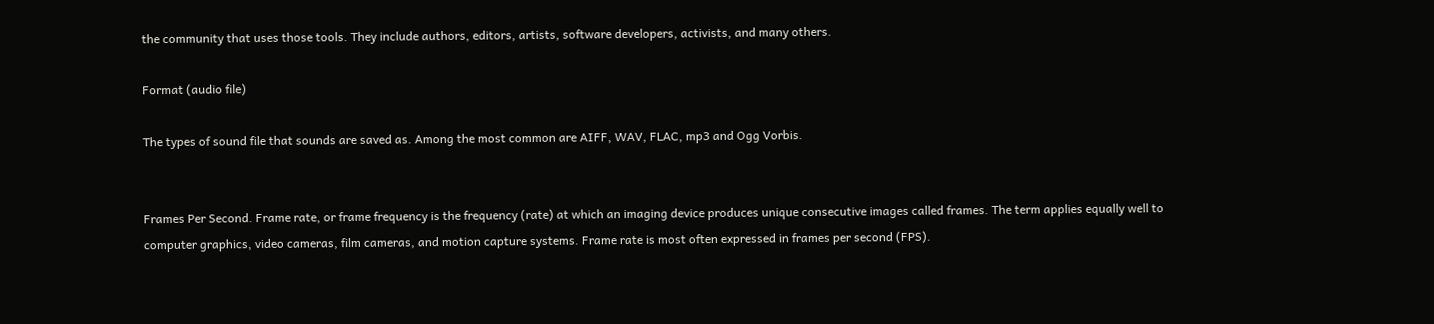the community that uses those tools. They include authors, editors, artists, software developers, activists, and many others.

Format (audio file)

The types of sound file that sounds are saved as. Among the most common are AIFF, WAV, FLAC, mp3 and Ogg Vorbis.


Frames Per Second. Frame rate, or frame frequency is the frequency (rate) at which an imaging device produces unique consecutive images called frames. The term applies equally well to computer graphics, video cameras, film cameras, and motion capture systems. Frame rate is most often expressed in frames per second (FPS).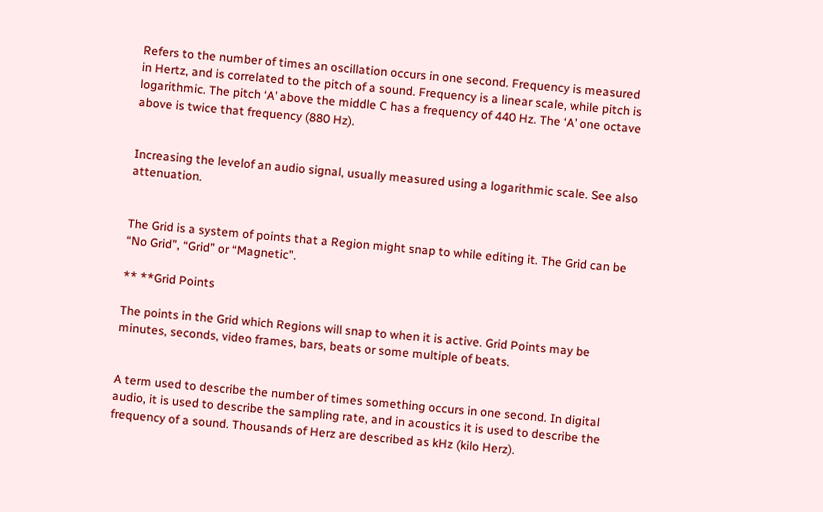Refers to the number of times an oscillation occurs in one second. Frequency is measured in Hertz, and is correlated to the pitch of a sound. Frequency is a linear scale, while pitch is logarithmic. The pitch ‘A’ above the middle C has a frequency of 440 Hz. The ‘A’ one octave above is twice that frequency (880 Hz).


Increasing the levelof an audio signal, usually measured using a logarithmic scale. See also attenuation.


The Grid is a system of points that a Region might snap to while editing it. The Grid can be “No Grid”, “Grid” or “Magnetic”.

** **Grid Points

The points in the Grid which Regions will snap to when it is active. Grid Points may be minutes, seconds, video frames, bars, beats or some multiple of beats.


A term used to describe the number of times something occurs in one second. In digital audio, it is used to describe the sampling rate, and in acoustics it is used to describe the frequency of a sound. Thousands of Herz are described as kHz (kilo Herz).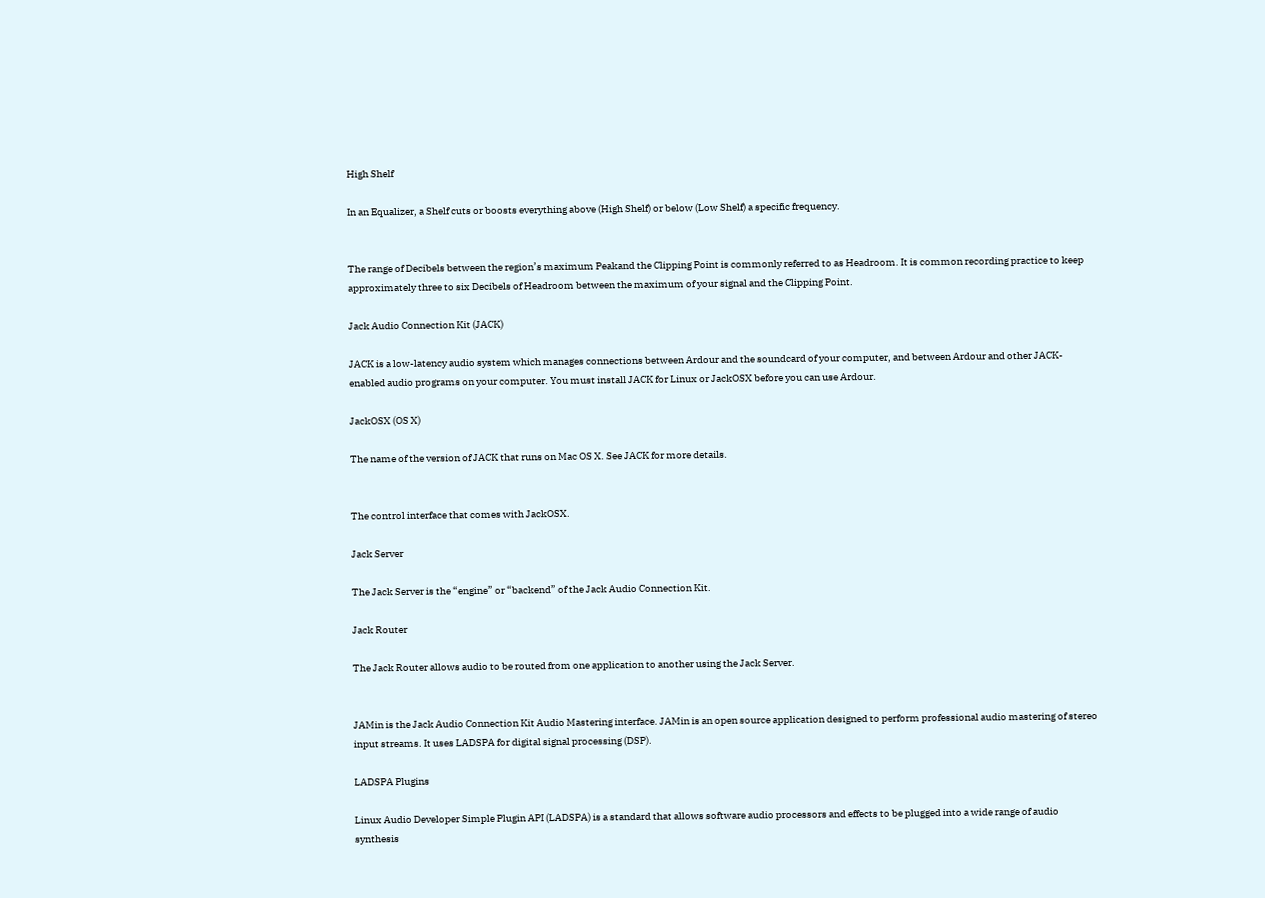High Shelf

In an Equalizer, a Shelf cuts or boosts everything above (High Shelf) or below (Low Shelf) a specific frequency.


The range of Decibels between the region’s maximum Peakand the Clipping Point is commonly referred to as Headroom. It is common recording practice to keep approximately three to six Decibels of Headroom between the maximum of your signal and the Clipping Point.

Jack Audio Connection Kit (JACK)

JACK is a low-latency audio system which manages connections between Ardour and the soundcard of your computer, and between Ardour and other JACK-enabled audio programs on your computer. You must install JACK for Linux or JackOSX before you can use Ardour.

JackOSX (OS X)

The name of the version of JACK that runs on Mac OS X. See JACK for more details.


The control interface that comes with JackOSX.

Jack Server

The Jack Server is the “engine” or “backend” of the Jack Audio Connection Kit.

Jack Router

The Jack Router allows audio to be routed from one application to another using the Jack Server.


JAMin is the Jack Audio Connection Kit Audio Mastering interface. JAMin is an open source application designed to perform professional audio mastering of stereo input streams. It uses LADSPA for digital signal processing (DSP).

LADSPA Plugins

Linux Audio Developer Simple Plugin API (LADSPA) is a standard that allows software audio processors and effects to be plugged into a wide range of audio synthesis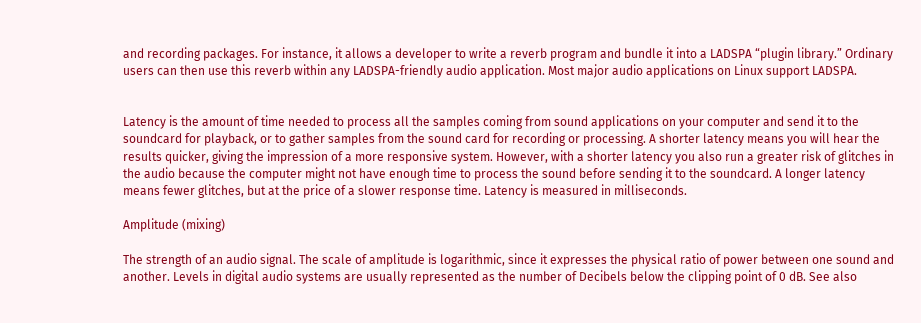and recording packages. For instance, it allows a developer to write a reverb program and bundle it into a LADSPA “plugin library.” Ordinary users can then use this reverb within any LADSPA-friendly audio application. Most major audio applications on Linux support LADSPA.


Latency is the amount of time needed to process all the samples coming from sound applications on your computer and send it to the soundcard for playback, or to gather samples from the sound card for recording or processing. A shorter latency means you will hear the results quicker, giving the impression of a more responsive system. However, with a shorter latency you also run a greater risk of glitches in the audio because the computer might not have enough time to process the sound before sending it to the soundcard. A longer latency means fewer glitches, but at the price of a slower response time. Latency is measured in milliseconds.

Amplitude (mixing)

The strength of an audio signal. The scale of amplitude is logarithmic, since it expresses the physical ratio of power between one sound and another. Levels in digital audio systems are usually represented as the number of Decibels below the clipping point of 0 dB. See also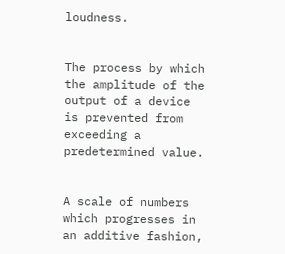loudness.


The process by which the amplitude of the output of a device is prevented from exceeding a predetermined value.


A scale of numbers which progresses in an additive fashion,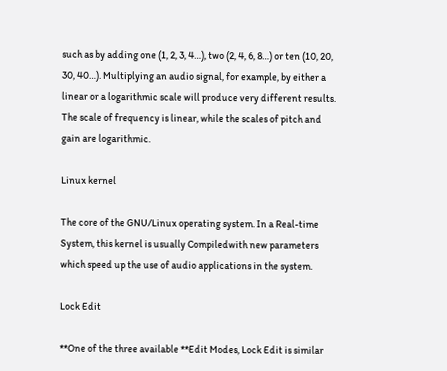such as by adding one (1, 2, 3, 4…), two (2, 4, 6, 8…) or ten (10, 20, 30, 40…). Multiplying an audio signal, for example, by either a linear or a logarithmic scale will produce very different results. The scale of frequency is linear, while the scales of pitch and gain are logarithmic.

Linux kernel

The core of the GNU/Linux operating system. In a Real-time System, this kernel is usually Compiledwith new parameters which speed up the use of audio applications in the system.

Lock Edit

**One of the three available **Edit Modes, Lock Edit is similar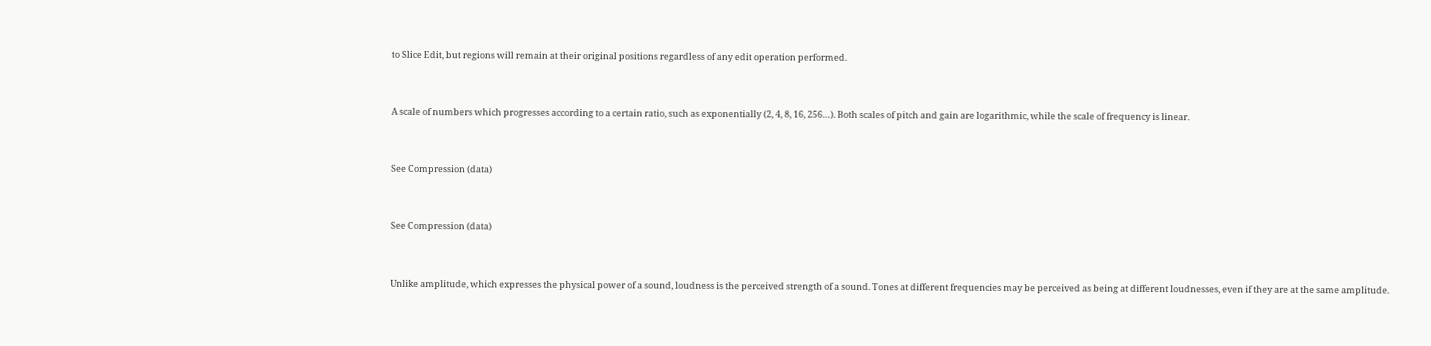to Slice Edit, but regions will remain at their original positions regardless of any edit operation performed.


A scale of numbers which progresses according to a certain ratio, such as exponentially (2, 4, 8, 16, 256…). Both scales of pitch and gain are logarithmic, while the scale of frequency is linear.


See Compression (data)


See Compression (data)


Unlike amplitude, which expresses the physical power of a sound, loudness is the perceived strength of a sound. Tones at different frequencies may be perceived as being at different loudnesses, even if they are at the same amplitude.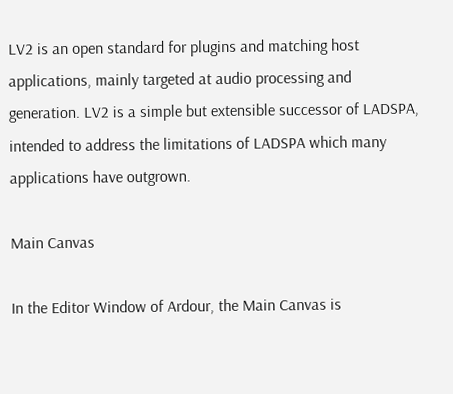LV2 is an open standard for plugins and matching host applications, mainly targeted at audio processing and generation. LV2 is a simple but extensible successor of LADSPA, intended to address the limitations of LADSPA which many applications have outgrown.

Main Canvas

In the Editor Window of Ardour, the Main Canvas is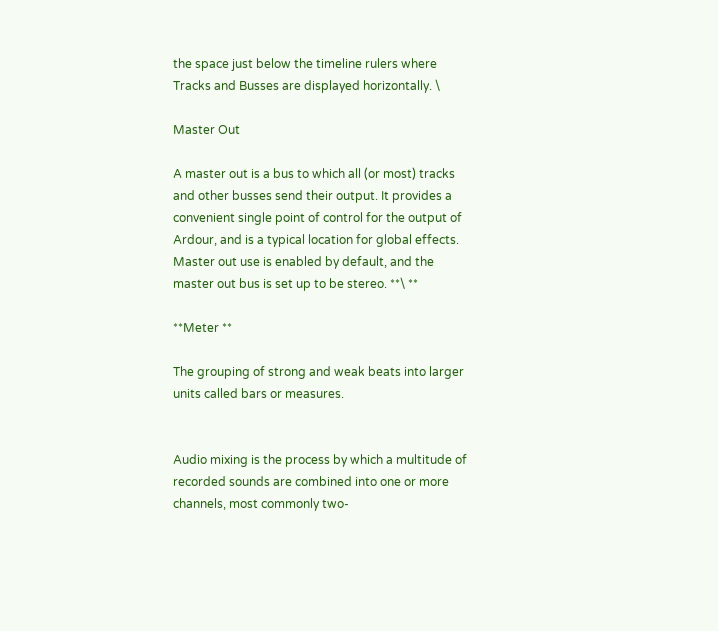the space just below the timeline rulers where Tracks and Busses are displayed horizontally. \

Master Out

A master out is a bus to which all (or most) tracks and other busses send their output. It provides a convenient single point of control for the output of Ardour, and is a typical location for global effects. Master out use is enabled by default, and the master out bus is set up to be stereo. **\ **

**Meter **

The grouping of strong and weak beats into larger units called bars or measures.


Audio mixing is the process by which a multitude of recorded sounds are combined into one or more channels, most commonly two-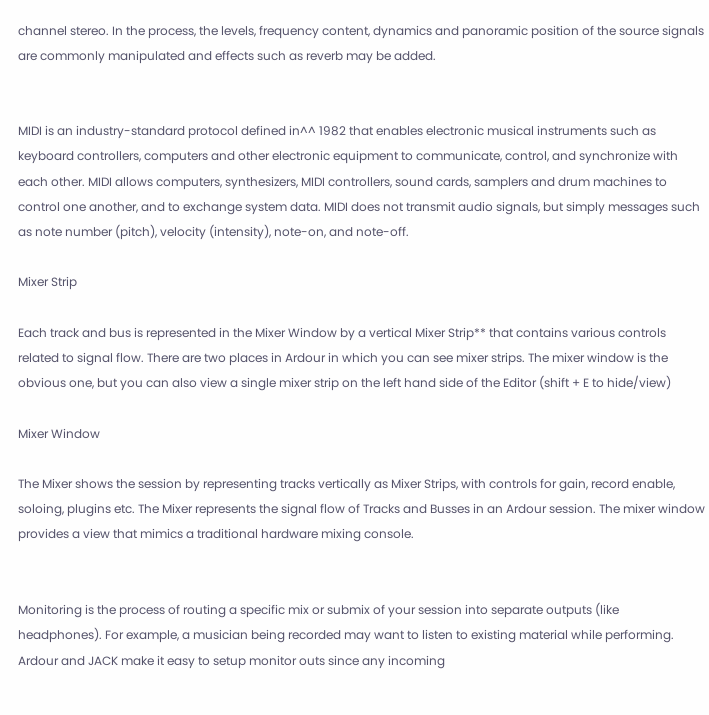channel stereo. In the process, the levels, frequency content, dynamics and panoramic position of the source signals are commonly manipulated and effects such as reverb may be added.


MIDI is an industry-standard protocol defined in^^ 1982 that enables electronic musical instruments such as keyboard controllers, computers and other electronic equipment to communicate, control, and synchronize with each other. MIDI allows computers, synthesizers, MIDI controllers, sound cards, samplers and drum machines to control one another, and to exchange system data. MIDI does not transmit audio signals, but simply messages such as note number (pitch), velocity (intensity), note-on, and note-off.

Mixer Strip

Each track and bus is represented in the Mixer Window by a vertical Mixer Strip** that contains various controls related to signal flow. There are two places in Ardour in which you can see mixer strips. The mixer window is the obvious one, but you can also view a single mixer strip on the left hand side of the Editor (shift + E to hide/view)

Mixer Window

The Mixer shows the session by representing tracks vertically as Mixer Strips, with controls for gain, record enable, soloing, plugins etc. The Mixer represents the signal flow of Tracks and Busses in an Ardour session. The mixer window provides a view that mimics a traditional hardware mixing console.


Monitoring is the process of routing a specific mix or submix of your session into separate outputs (like headphones). For example, a musician being recorded may want to listen to existing material while performing. Ardour and JACK make it easy to setup monitor outs since any incoming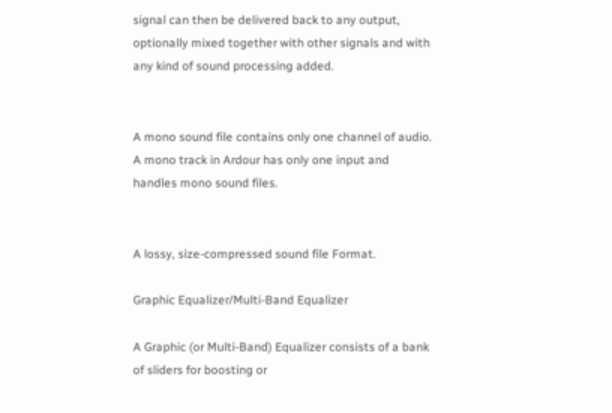signal can then be delivered back to any output, optionally mixed together with other signals and with any kind of sound processing added.


A mono sound file contains only one channel of audio. A mono track in Ardour has only one input and handles mono sound files.


A lossy, size-compressed sound file Format.

Graphic Equalizer/Multi-Band Equalizer

A Graphic (or Multi-Band) Equalizer consists of a bank of sliders for boosting or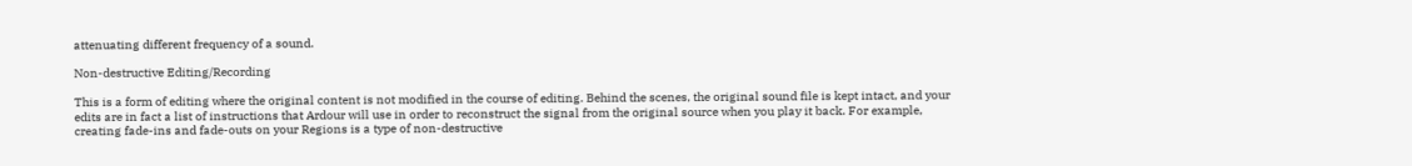attenuating different frequency of a sound.

Non-destructive Editing/Recording

This is a form of editing where the original content is not modified in the course of editing. Behind the scenes, the original sound file is kept intact, and your edits are in fact a list of instructions that Ardour will use in order to reconstruct the signal from the original source when you play it back. For example, creating fade-ins and fade-outs on your Regions is a type of non-destructive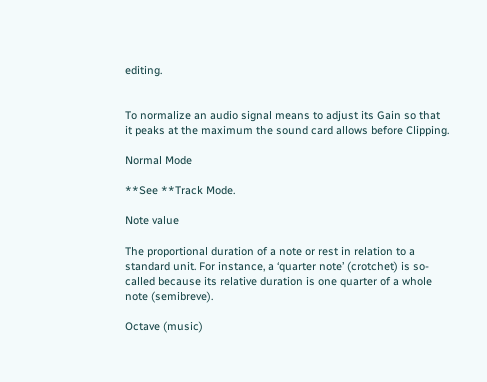editing.


To normalize an audio signal means to adjust its Gain so that it peaks at the maximum the sound card allows before Clipping.

Normal Mode

**See **Track Mode.

Note value

The proportional duration of a note or rest in relation to a standard unit. For instance, a ‘quarter note’ (crotchet) is so-called because its relative duration is one quarter of a whole note (semibreve).

Octave (music)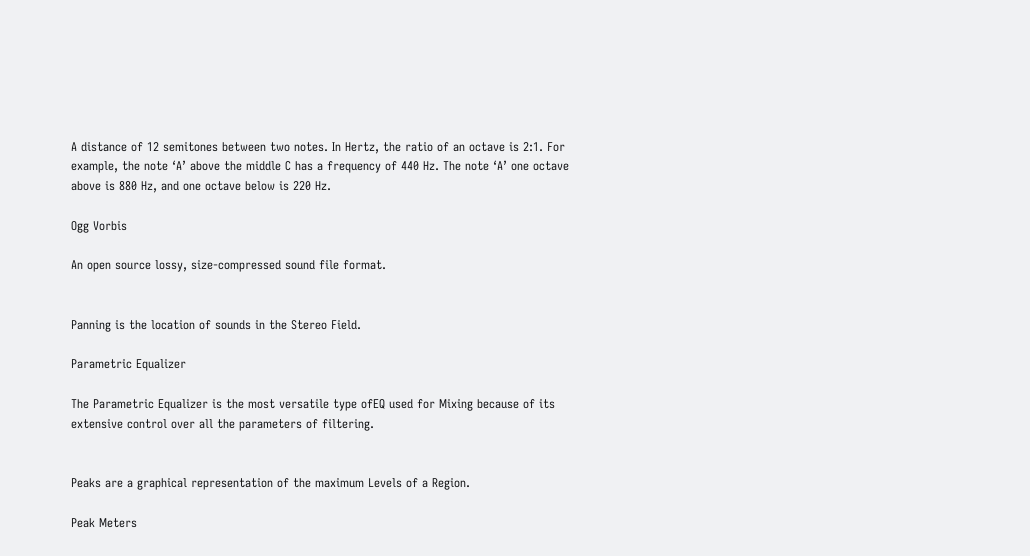A distance of 12 semitones between two notes. In Hertz, the ratio of an octave is 2:1. For example, the note ‘A’ above the middle C has a frequency of 440 Hz. The note ‘A’ one octave above is 880 Hz, and one octave below is 220 Hz.

Ogg Vorbis

An open source lossy, size-compressed sound file format.


Panning is the location of sounds in the Stereo Field.

Parametric Equalizer

The Parametric Equalizer is the most versatile type ofEQ used for Mixing because of its extensive control over all the parameters of filtering.


Peaks are a graphical representation of the maximum Levels of a Region.

Peak Meters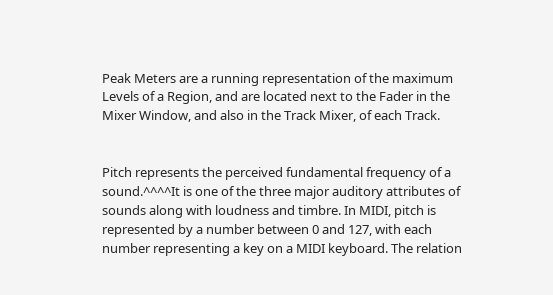Peak Meters are a running representation of the maximum Levels of a Region, and are located next to the Fader in the Mixer Window, and also in the Track Mixer, of each Track.


Pitch represents the perceived fundamental frequency of a sound.^^^^It is one of the three major auditory attributes of sounds along with loudness and timbre. In MIDI, pitch is represented by a number between 0 and 127, with each number representing a key on a MIDI keyboard. The relation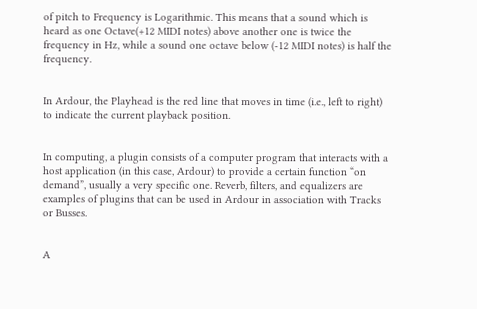of pitch to Frequency is Logarithmic. This means that a sound which is heard as one Octave(+12 MIDI notes) above another one is twice the frequency in Hz, while a sound one octave below (-12 MIDI notes) is half the frequency.


In Ardour, the Playhead is the red line that moves in time (i.e., left to right) to indicate the current playback position.


In computing, a plugin consists of a computer program that interacts with a host application (in this case, Ardour) to provide a certain function “on demand”, usually a very specific one. Reverb, filters, and equalizers are examples of plugins that can be used in Ardour in association with Tracks or Busses.


A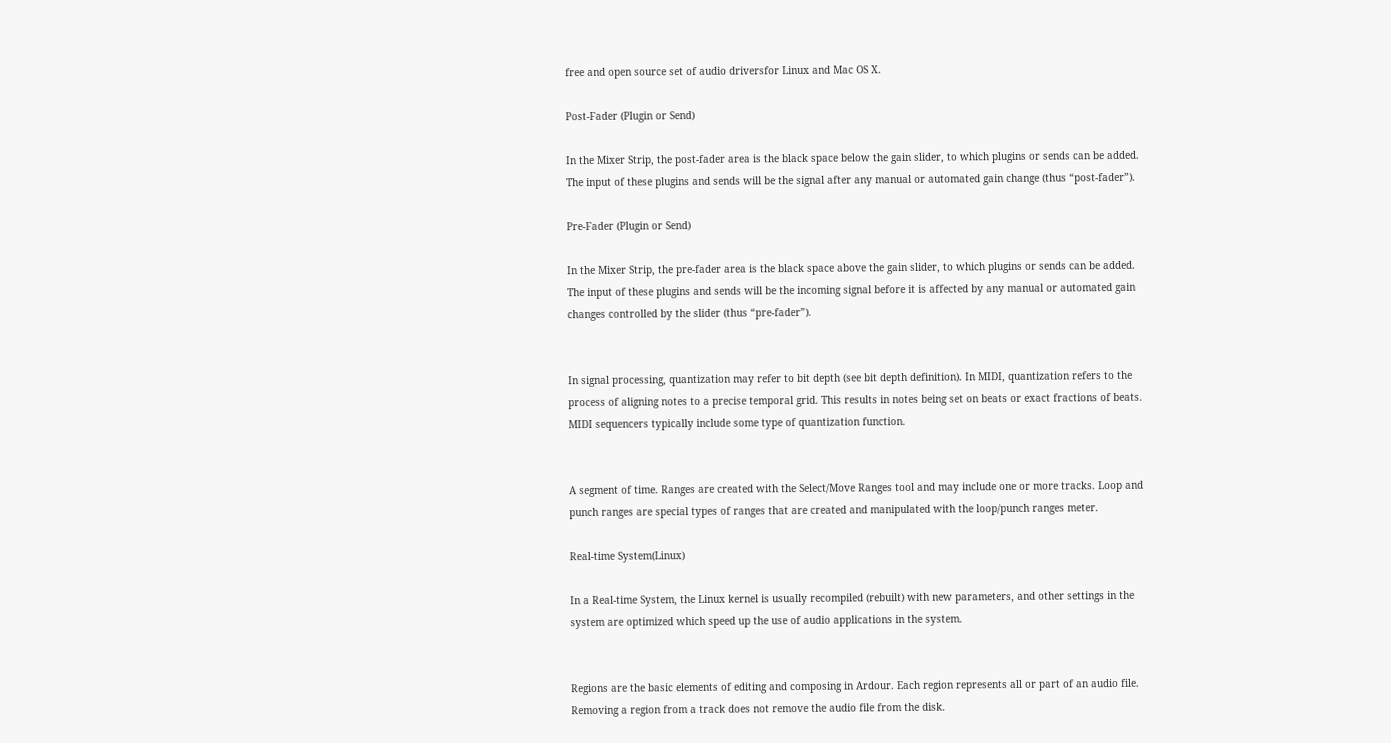free and open source set of audio driversfor Linux and Mac OS X.

Post-Fader (Plugin or Send)

In the Mixer Strip, the post-fader area is the black space below the gain slider, to which plugins or sends can be added. The input of these plugins and sends will be the signal after any manual or automated gain change (thus “post-fader”).

Pre-Fader (Plugin or Send)

In the Mixer Strip, the pre-fader area is the black space above the gain slider, to which plugins or sends can be added. The input of these plugins and sends will be the incoming signal before it is affected by any manual or automated gain changes controlled by the slider (thus “pre-fader”).


In signal processing, quantization may refer to bit depth (see bit depth definition). In MIDI, quantization refers to the process of aligning notes to a precise temporal grid. This results in notes being set on beats or exact fractions of beats. MIDI sequencers typically include some type of quantization function.


A segment of time. Ranges are created with the Select/Move Ranges tool and may include one or more tracks. Loop and punch ranges are special types of ranges that are created and manipulated with the loop/punch ranges meter.

Real-time System(Linux)

In a Real-time System, the Linux kernel is usually recompiled (rebuilt) with new parameters, and other settings in the system are optimized which speed up the use of audio applications in the system.


Regions are the basic elements of editing and composing in Ardour. Each region represents all or part of an audio file. Removing a region from a track does not remove the audio file from the disk.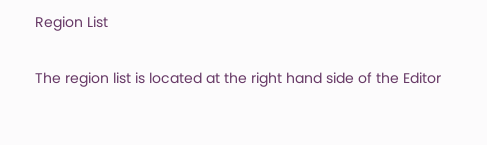Region List

The region list is located at the right hand side of the Editor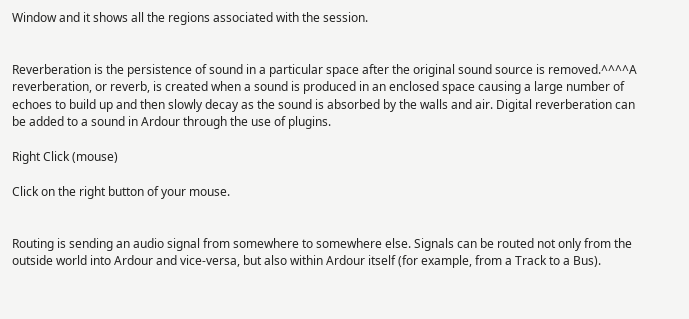Window and it shows all the regions associated with the session.


Reverberation is the persistence of sound in a particular space after the original sound source is removed.^^^^A reverberation, or reverb, is created when a sound is produced in an enclosed space causing a large number of echoes to build up and then slowly decay as the sound is absorbed by the walls and air. Digital reverberation can be added to a sound in Ardour through the use of plugins.

Right Click (mouse)

Click on the right button of your mouse.


Routing is sending an audio signal from somewhere to somewhere else. Signals can be routed not only from the outside world into Ardour and vice-versa, but also within Ardour itself (for example, from a Track to a Bus).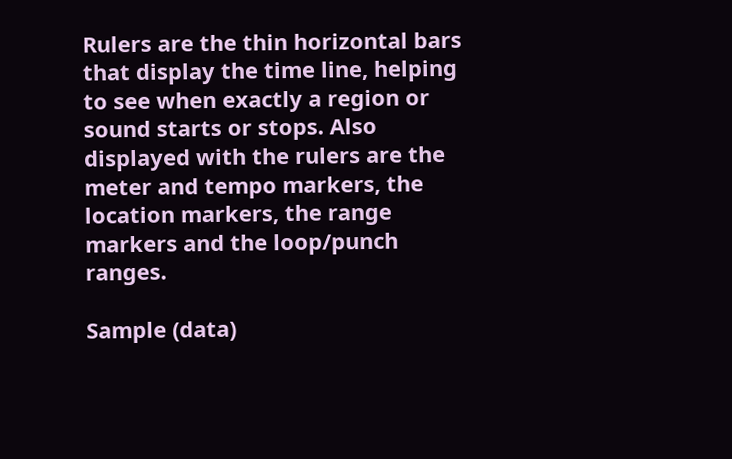Rulers are the thin horizontal bars that display the time line, helping to see when exactly a region or sound starts or stops. Also displayed with the rulers are the meter and tempo markers, the location markers, the range markers and the loop/punch ranges.

Sample (data)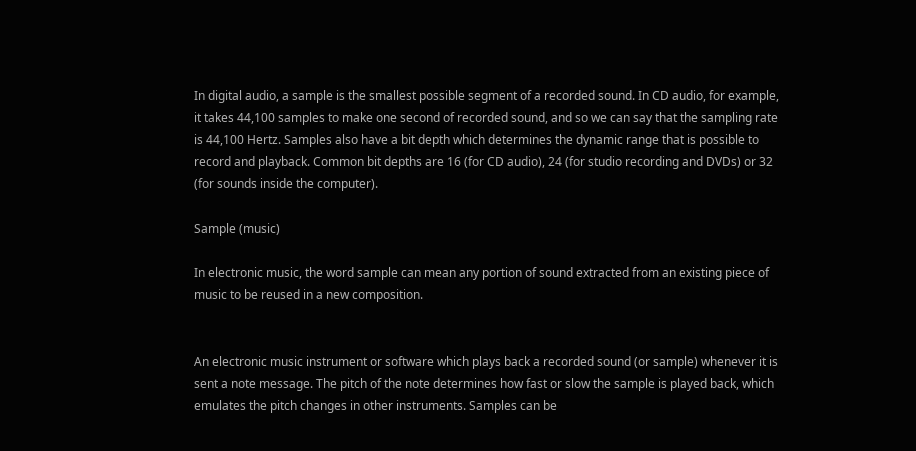In digital audio, a sample is the smallest possible segment of a recorded sound. In CD audio, for example, it takes 44,100 samples to make one second of recorded sound, and so we can say that the sampling rate is 44,100 Hertz. Samples also have a bit depth which determines the dynamic range that is possible to record and playback. Common bit depths are 16 (for CD audio), 24 (for studio recording and DVDs) or 32 (for sounds inside the computer).

Sample (music)

In electronic music, the word sample can mean any portion of sound extracted from an existing piece of music to be reused in a new composition.


An electronic music instrument or software which plays back a recorded sound (or sample) whenever it is sent a note message. The pitch of the note determines how fast or slow the sample is played back, which emulates the pitch changes in other instruments. Samples can be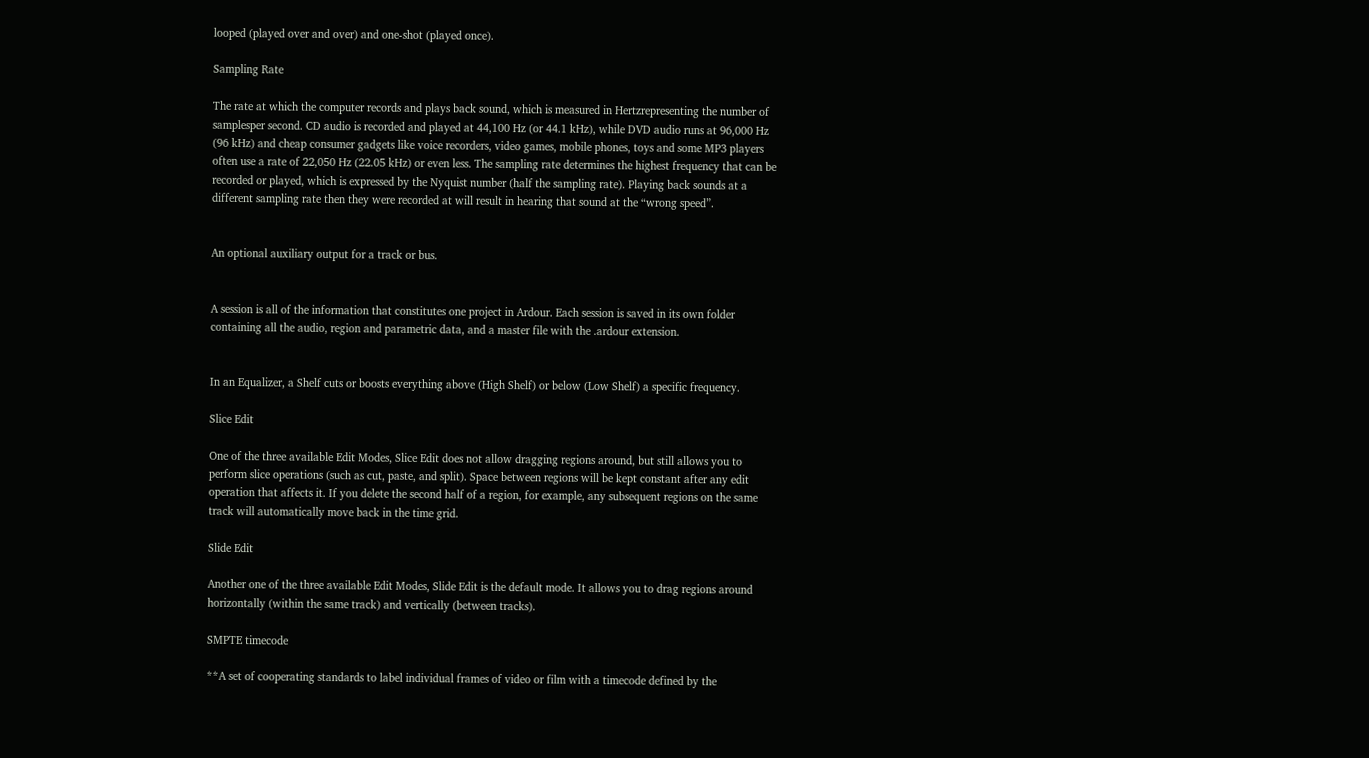looped (played over and over) and one-shot (played once).

Sampling Rate

The rate at which the computer records and plays back sound, which is measured in Hertzrepresenting the number of samplesper second. CD audio is recorded and played at 44,100 Hz (or 44.1 kHz), while DVD audio runs at 96,000 Hz (96 kHz) and cheap consumer gadgets like voice recorders, video games, mobile phones, toys and some MP3 players often use a rate of 22,050 Hz (22.05 kHz) or even less. The sampling rate determines the highest frequency that can be recorded or played, which is expressed by the Nyquist number (half the sampling rate). Playing back sounds at a different sampling rate then they were recorded at will result in hearing that sound at the “wrong speed”.


An optional auxiliary output for a track or bus.


A session is all of the information that constitutes one project in Ardour. Each session is saved in its own folder containing all the audio, region and parametric data, and a master file with the .ardour extension.


In an Equalizer, a Shelf cuts or boosts everything above (High Shelf) or below (Low Shelf) a specific frequency.

Slice Edit

One of the three available Edit Modes, Slice Edit does not allow dragging regions around, but still allows you to perform slice operations (such as cut, paste, and split). Space between regions will be kept constant after any edit operation that affects it. If you delete the second half of a region, for example, any subsequent regions on the same track will automatically move back in the time grid.

Slide Edit

Another one of the three available Edit Modes, Slide Edit is the default mode. It allows you to drag regions around horizontally (within the same track) and vertically (between tracks).

SMPTE timecode

**A set of cooperating standards to label individual frames of video or film with a timecode defined by the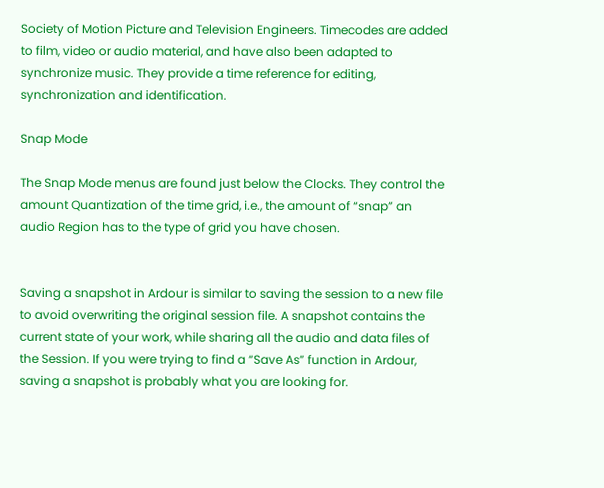Society of Motion Picture and Television Engineers. Timecodes are added to film, video or audio material, and have also been adapted to synchronize music. They provide a time reference for editing, synchronization and identification.

Snap Mode

The Snap Mode menus are found just below the Clocks. They control the amount Quantization of the time grid, i.e., the amount of “snap” an audio Region has to the type of grid you have chosen.


Saving a snapshot in Ardour is similar to saving the session to a new file to avoid overwriting the original session file. A snapshot contains the current state of your work, while sharing all the audio and data files of the Session. If you were trying to find a “Save As” function in Ardour, saving a snapshot is probably what you are looking for.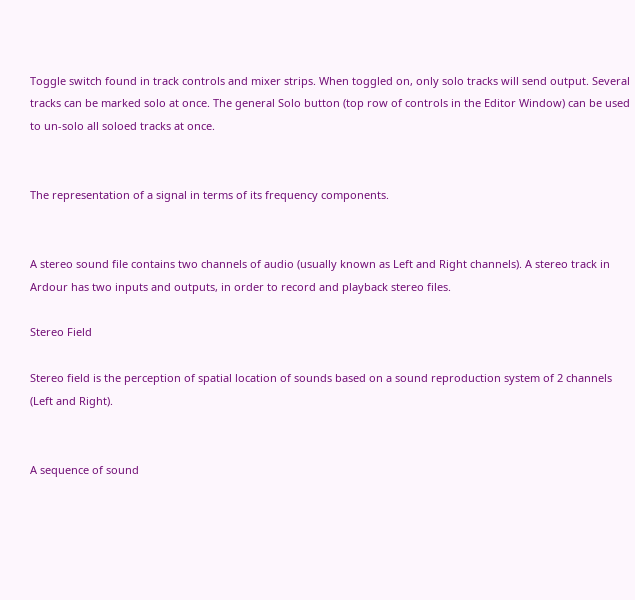Toggle switch found in track controls and mixer strips. When toggled on, only solo tracks will send output. Several tracks can be marked solo at once. The general Solo button (top row of controls in the Editor Window) can be used to un-solo all soloed tracks at once.


The representation of a signal in terms of its frequency components.


A stereo sound file contains two channels of audio (usually known as Left and Right channels). A stereo track in Ardour has two inputs and outputs, in order to record and playback stereo files.

Stereo Field

Stereo field is the perception of spatial location of sounds based on a sound reproduction system of 2 channels (Left and Right).


A sequence of sound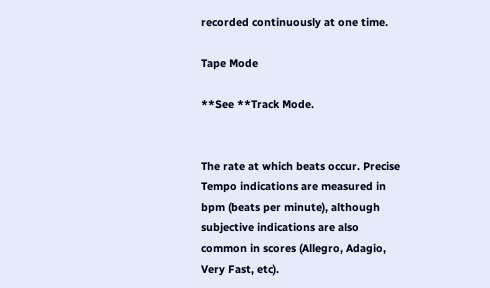recorded continuously at one time.

Tape Mode

**See **Track Mode.


The rate at which beats occur. Precise Tempo indications are measured in bpm (beats per minute), although subjective indications are also common in scores (Allegro, Adagio, Very Fast, etc).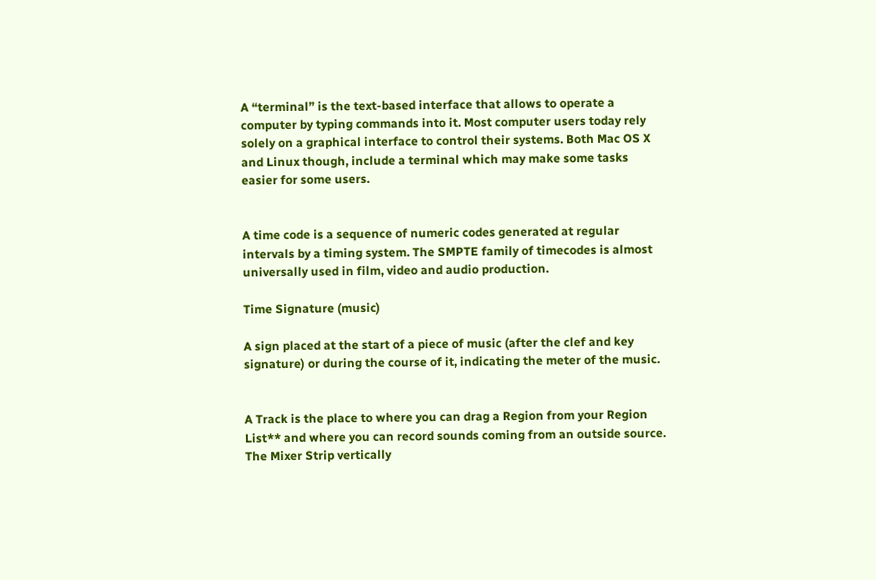A “terminal” is the text-based interface that allows to operate a computer by typing commands into it. Most computer users today rely solely on a graphical interface to control their systems. Both Mac OS X and Linux though, include a terminal which may make some tasks easier for some users.


A time code is a sequence of numeric codes generated at regular intervals by a timing system. The SMPTE family of timecodes is almost universally used in film, video and audio production.

Time Signature (music)

A sign placed at the start of a piece of music (after the clef and key signature) or during the course of it, indicating the meter of the music.


A Track is the place to where you can drag a Region from your Region List** and where you can record sounds coming from an outside source. The Mixer Strip vertically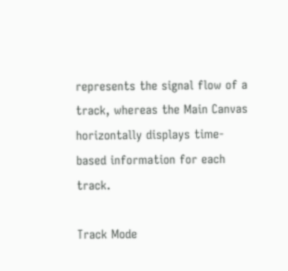represents the signal flow of a track, whereas the Main Canvas horizontally displays time-based information for each track.

Track Mode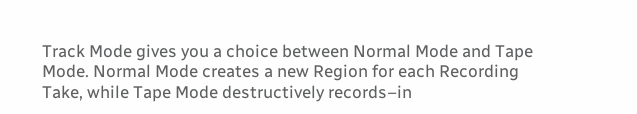Track Mode gives you a choice between Normal Mode and Tape Mode. Normal Mode creates a new Region for each Recording Take, while Tape Mode destructively records–in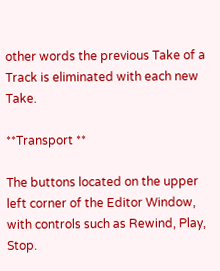other words the previous Take of a Track is eliminated with each new Take.

**Transport **

The buttons located on the upper left corner of the Editor Window, with controls such as Rewind, Play, Stop.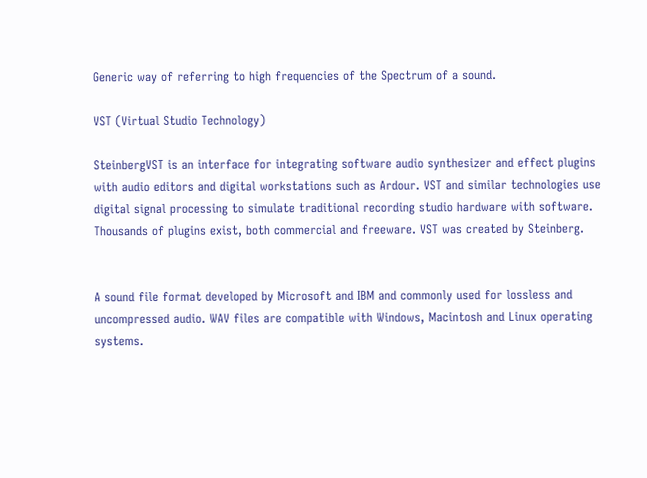Generic way of referring to high frequencies of the Spectrum of a sound.

VST (Virtual Studio Technology)

SteinbergVST is an interface for integrating software audio synthesizer and effect plugins with audio editors and digital workstations such as Ardour. VST and similar technologies use digital signal processing to simulate traditional recording studio hardware with software. Thousands of plugins exist, both commercial and freeware. VST was created by Steinberg.


A sound file format developed by Microsoft and IBM and commonly used for lossless and uncompressed audio. WAV files are compatible with Windows, Macintosh and Linux operating systems.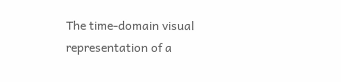The time-domain visual representation of a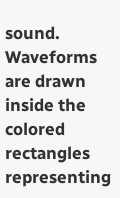sound. Waveforms are drawn inside the colored rectangles representing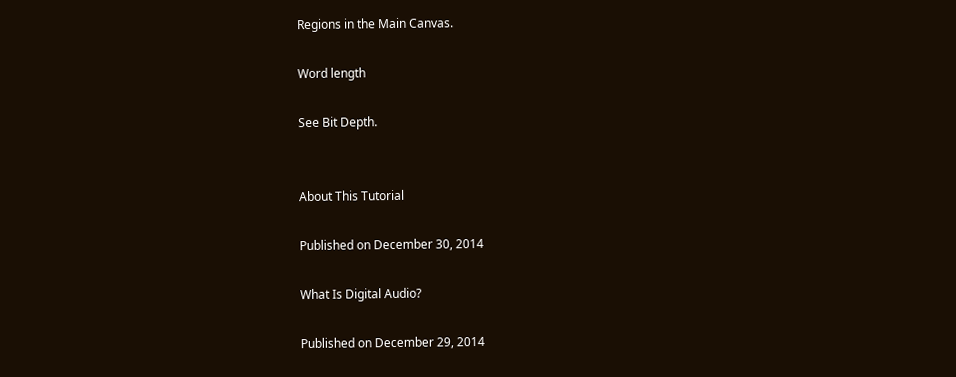Regions in the Main Canvas.

Word length

See Bit Depth.


About This Tutorial

Published on December 30, 2014

What Is Digital Audio?

Published on December 29, 2014